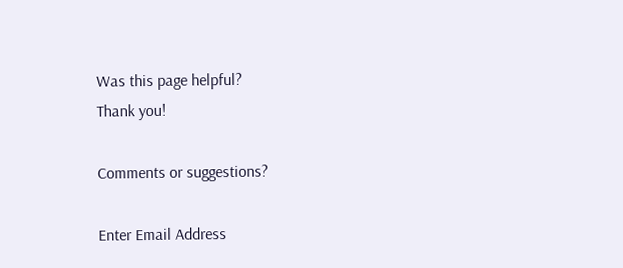Was this page helpful?
Thank you!

Comments or suggestions?

Enter Email Address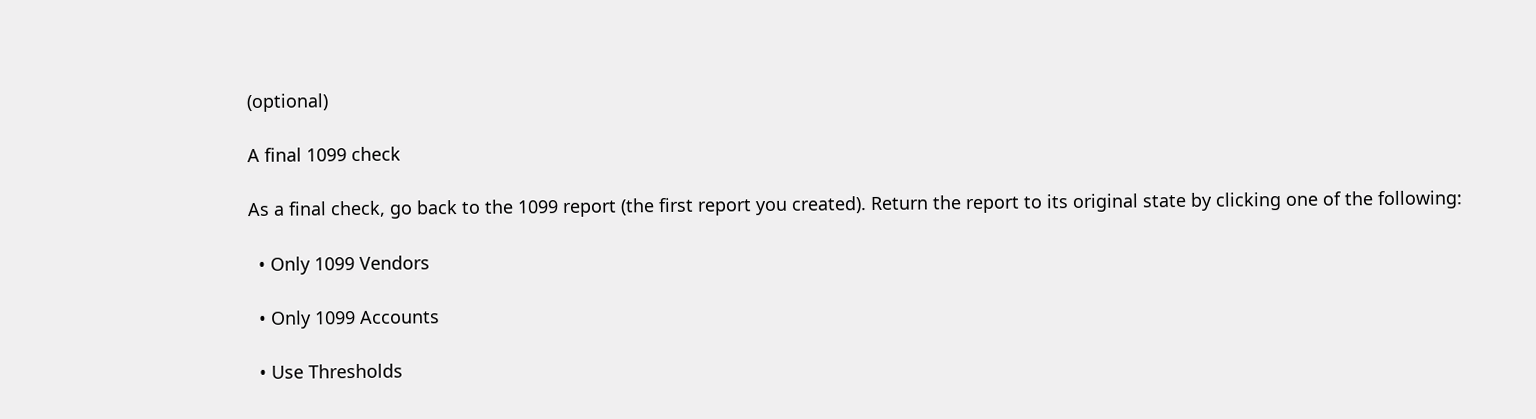(optional)

A final 1099 check

As a final check, go back to the 1099 report (the first report you created). Return the report to its original state by clicking one of the following:

  • Only 1099 Vendors

  • Only 1099 Accounts

  • Use Thresholds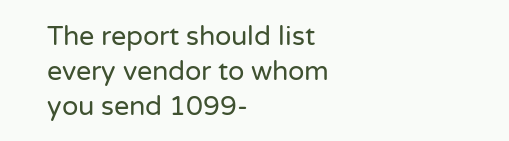The report should list every vendor to whom you send 1099-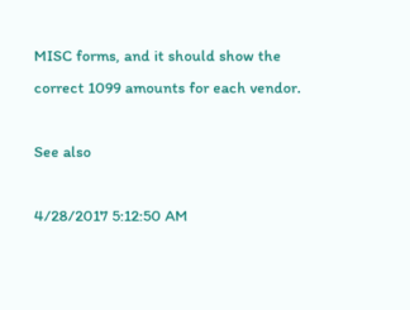MISC forms, and it should show the correct 1099 amounts for each vendor.

See also

4/28/2017 5:12:50 AM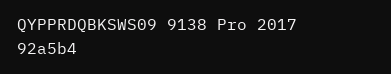QYPPRDQBKSWS09 9138 Pro 2017 92a5b4